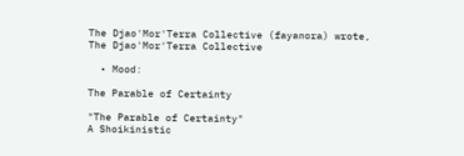The Djao'Mor'Terra Collective (fayanora) wrote,
The Djao'Mor'Terra Collective

  • Mood:

The Parable of Certainty

"The Parable of Certainty"
A Shoikinistic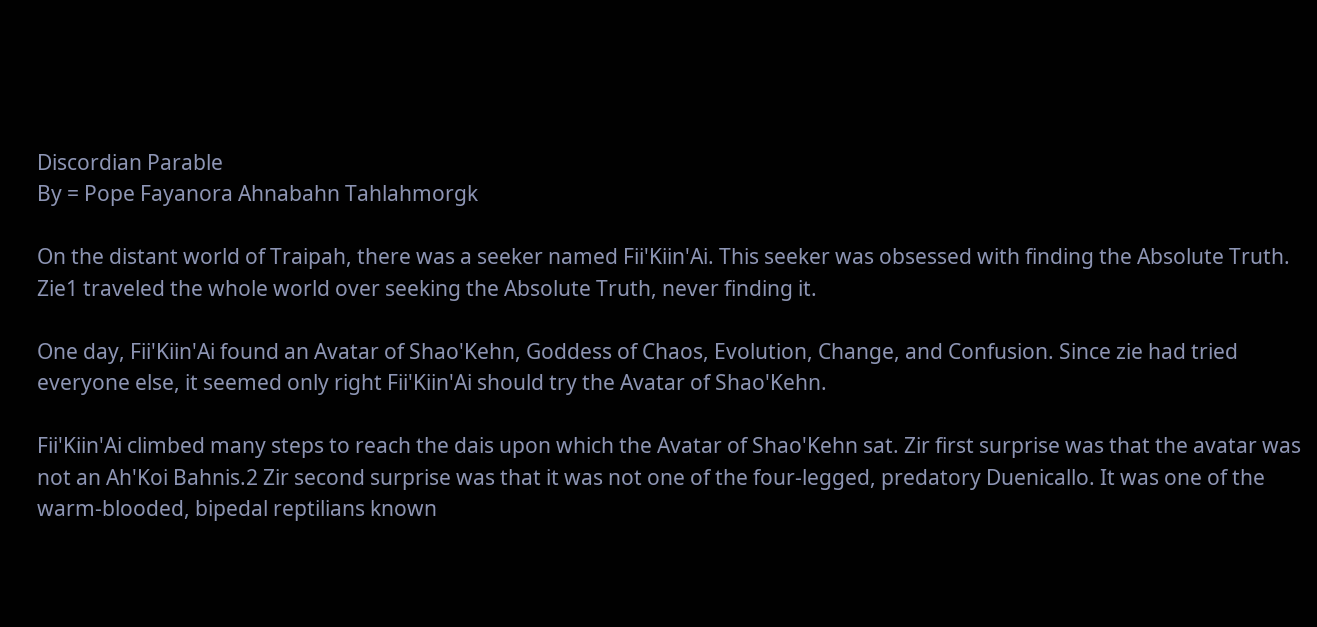Discordian Parable
By = Pope Fayanora Ahnabahn Tahlahmorgk

On the distant world of Traipah, there was a seeker named Fii'Kiin'Ai. This seeker was obsessed with finding the Absolute Truth. Zie1 traveled the whole world over seeking the Absolute Truth, never finding it.

One day, Fii'Kiin'Ai found an Avatar of Shao'Kehn, Goddess of Chaos, Evolution, Change, and Confusion. Since zie had tried everyone else, it seemed only right Fii'Kiin'Ai should try the Avatar of Shao'Kehn.

Fii'Kiin'Ai climbed many steps to reach the dais upon which the Avatar of Shao'Kehn sat. Zir first surprise was that the avatar was not an Ah'Koi Bahnis.2 Zir second surprise was that it was not one of the four-legged, predatory Duenicallo. It was one of the warm-blooded, bipedal reptilians known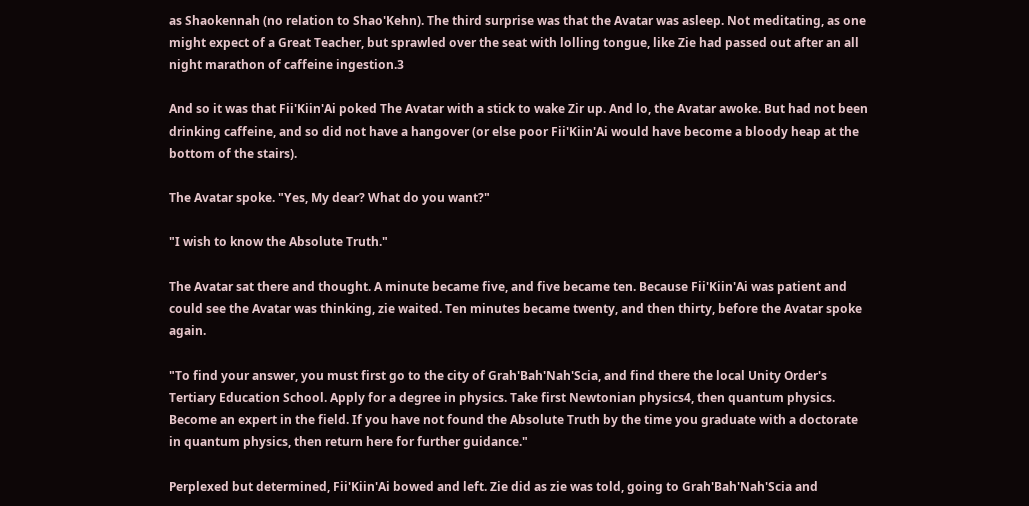as Shaokennah (no relation to Shao'Kehn). The third surprise was that the Avatar was asleep. Not meditating, as one might expect of a Great Teacher, but sprawled over the seat with lolling tongue, like Zie had passed out after an all night marathon of caffeine ingestion.3

And so it was that Fii'Kiin'Ai poked The Avatar with a stick to wake Zir up. And lo, the Avatar awoke. But had not been drinking caffeine, and so did not have a hangover (or else poor Fii'Kiin'Ai would have become a bloody heap at the bottom of the stairs).

The Avatar spoke. "Yes, My dear? What do you want?"

"I wish to know the Absolute Truth."

The Avatar sat there and thought. A minute became five, and five became ten. Because Fii'Kiin'Ai was patient and could see the Avatar was thinking, zie waited. Ten minutes became twenty, and then thirty, before the Avatar spoke again.

"To find your answer, you must first go to the city of Grah'Bah'Nah'Scia, and find there the local Unity Order's Tertiary Education School. Apply for a degree in physics. Take first Newtonian physics4, then quantum physics. Become an expert in the field. If you have not found the Absolute Truth by the time you graduate with a doctorate in quantum physics, then return here for further guidance."

Perplexed but determined, Fii'Kiin'Ai bowed and left. Zie did as zie was told, going to Grah'Bah'Nah'Scia and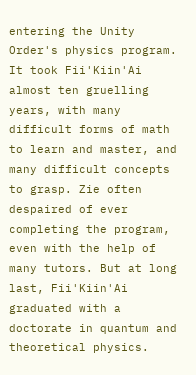entering the Unity Order's physics program. It took Fii'Kiin'Ai almost ten gruelling years, with many difficult forms of math to learn and master, and many difficult concepts to grasp. Zie often despaired of ever completing the program, even with the help of many tutors. But at long last, Fii'Kiin'Ai graduated with a doctorate in quantum and theoretical physics.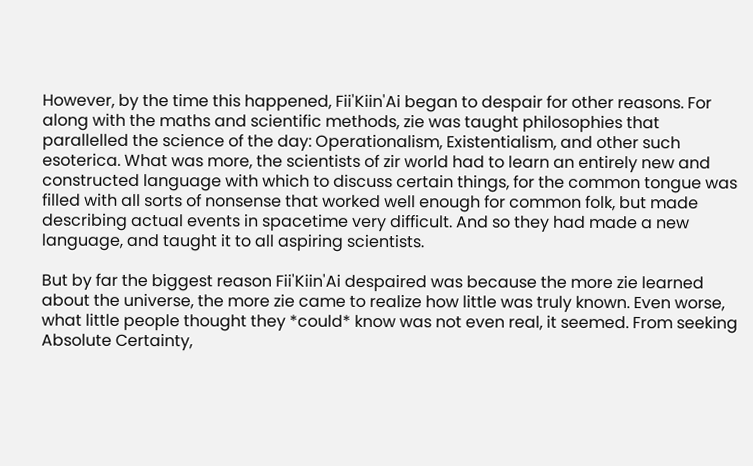However, by the time this happened, Fii'Kiin'Ai began to despair for other reasons. For along with the maths and scientific methods, zie was taught philosophies that parallelled the science of the day: Operationalism, Existentialism, and other such esoterica. What was more, the scientists of zir world had to learn an entirely new and constructed language with which to discuss certain things, for the common tongue was filled with all sorts of nonsense that worked well enough for common folk, but made describing actual events in spacetime very difficult. And so they had made a new language, and taught it to all aspiring scientists.

But by far the biggest reason Fii'Kiin'Ai despaired was because the more zie learned about the universe, the more zie came to realize how little was truly known. Even worse, what little people thought they *could* know was not even real, it seemed. From seeking Absolute Certainty,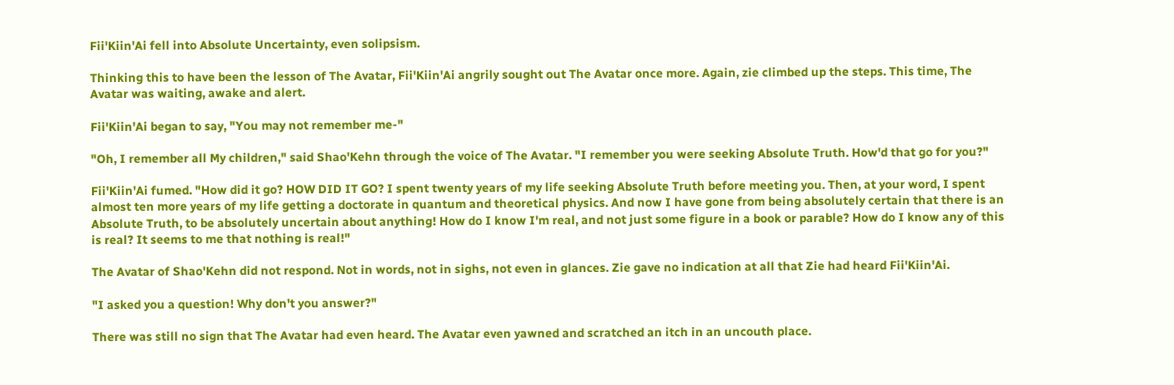Fii'Kiin'Ai fell into Absolute Uncertainty, even solipsism.

Thinking this to have been the lesson of The Avatar, Fii'Kiin'Ai angrily sought out The Avatar once more. Again, zie climbed up the steps. This time, The Avatar was waiting, awake and alert.

Fii'Kiin'Ai began to say, "You may not remember me-"

"Oh, I remember all My children," said Shao'Kehn through the voice of The Avatar. "I remember you were seeking Absolute Truth. How'd that go for you?"

Fii'Kiin'Ai fumed. "How did it go? HOW DID IT GO? I spent twenty years of my life seeking Absolute Truth before meeting you. Then, at your word, I spent almost ten more years of my life getting a doctorate in quantum and theoretical physics. And now I have gone from being absolutely certain that there is an Absolute Truth, to be absolutely uncertain about anything! How do I know I'm real, and not just some figure in a book or parable? How do I know any of this is real? It seems to me that nothing is real!"

The Avatar of Shao'Kehn did not respond. Not in words, not in sighs, not even in glances. Zie gave no indication at all that Zie had heard Fii'Kiin'Ai.

"I asked you a question! Why don't you answer?"

There was still no sign that The Avatar had even heard. The Avatar even yawned and scratched an itch in an uncouth place.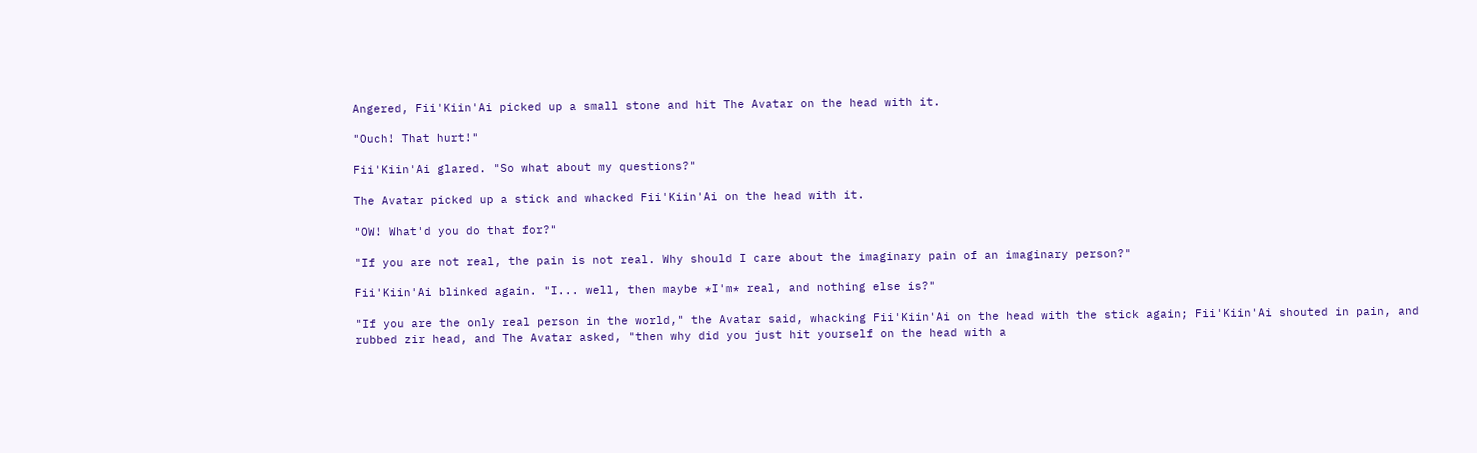Angered, Fii'Kiin'Ai picked up a small stone and hit The Avatar on the head with it.

"Ouch! That hurt!"

Fii'Kiin'Ai glared. "So what about my questions?"

The Avatar picked up a stick and whacked Fii'Kiin'Ai on the head with it.

"OW! What'd you do that for?"

"If you are not real, the pain is not real. Why should I care about the imaginary pain of an imaginary person?"

Fii'Kiin'Ai blinked again. "I... well, then maybe *I'm* real, and nothing else is?"

"If you are the only real person in the world," the Avatar said, whacking Fii'Kiin'Ai on the head with the stick again; Fii'Kiin'Ai shouted in pain, and rubbed zir head, and The Avatar asked, "then why did you just hit yourself on the head with a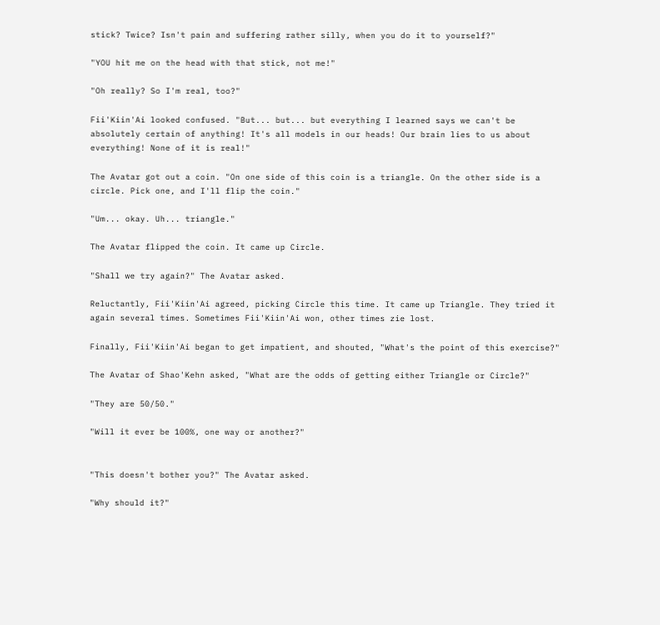stick? Twice? Isn't pain and suffering rather silly, when you do it to yourself?"

"YOU hit me on the head with that stick, not me!"

"Oh really? So I'm real, too?"

Fii'Kiin'Ai looked confused. "But... but... but everything I learned says we can't be absolutely certain of anything! It's all models in our heads! Our brain lies to us about everything! None of it is real!"

The Avatar got out a coin. "On one side of this coin is a triangle. On the other side is a circle. Pick one, and I'll flip the coin."

"Um... okay. Uh... triangle."

The Avatar flipped the coin. It came up Circle.

"Shall we try again?" The Avatar asked.

Reluctantly, Fii'Kiin'Ai agreed, picking Circle this time. It came up Triangle. They tried it again several times. Sometimes Fii'Kiin'Ai won, other times zie lost.

Finally, Fii'Kiin'Ai began to get impatient, and shouted, "What's the point of this exercise?"

The Avatar of Shao'Kehn asked, "What are the odds of getting either Triangle or Circle?"

"They are 50/50."

"Will it ever be 100%, one way or another?"


"This doesn't bother you?" The Avatar asked.

"Why should it?"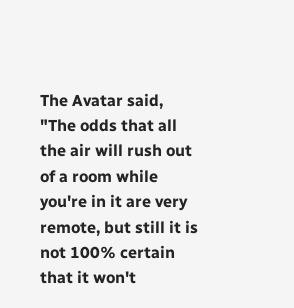The Avatar said, "The odds that all the air will rush out of a room while you're in it are very remote, but still it is not 100% certain that it won't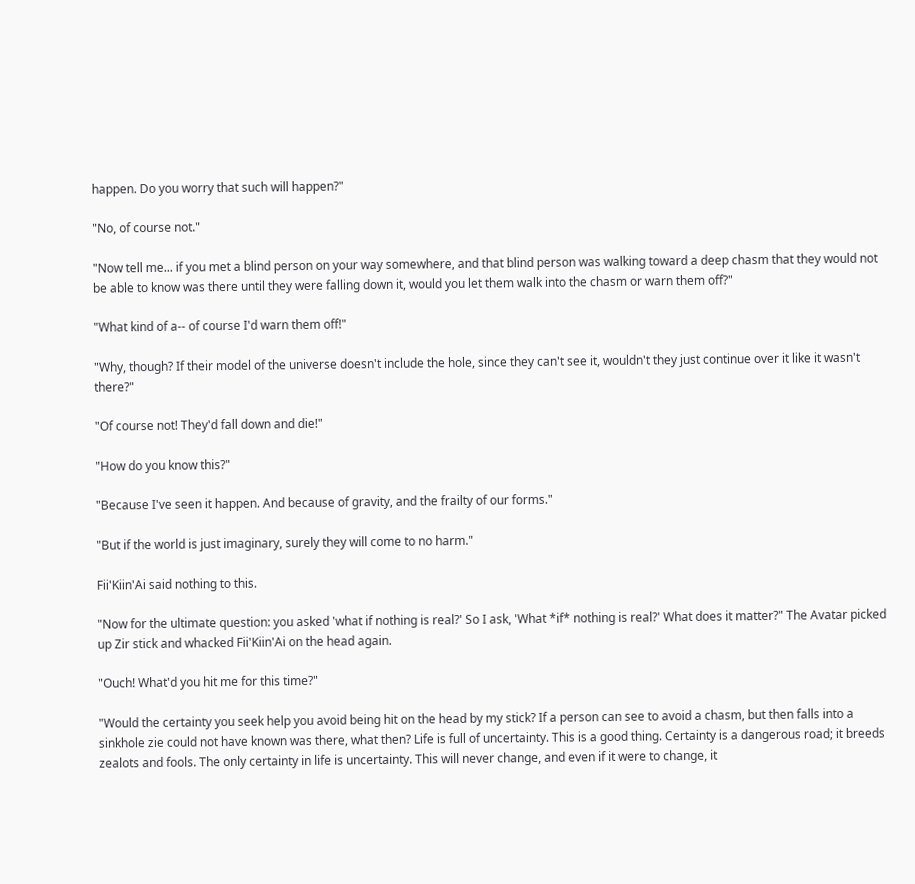happen. Do you worry that such will happen?"

"No, of course not."

"Now tell me... if you met a blind person on your way somewhere, and that blind person was walking toward a deep chasm that they would not be able to know was there until they were falling down it, would you let them walk into the chasm or warn them off?"

"What kind of a-- of course I'd warn them off!"

"Why, though? If their model of the universe doesn't include the hole, since they can't see it, wouldn't they just continue over it like it wasn't there?"

"Of course not! They'd fall down and die!"

"How do you know this?"

"Because I've seen it happen. And because of gravity, and the frailty of our forms."

"But if the world is just imaginary, surely they will come to no harm."

Fii'Kiin'Ai said nothing to this.

"Now for the ultimate question: you asked 'what if nothing is real?' So I ask, 'What *if* nothing is real?' What does it matter?" The Avatar picked up Zir stick and whacked Fii'Kiin'Ai on the head again.

"Ouch! What'd you hit me for this time?"

"Would the certainty you seek help you avoid being hit on the head by my stick? If a person can see to avoid a chasm, but then falls into a sinkhole zie could not have known was there, what then? Life is full of uncertainty. This is a good thing. Certainty is a dangerous road; it breeds zealots and fools. The only certainty in life is uncertainty. This will never change, and even if it were to change, it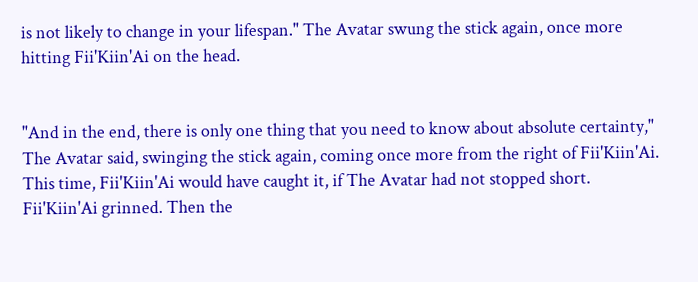is not likely to change in your lifespan." The Avatar swung the stick again, once more hitting Fii'Kiin'Ai on the head.


"And in the end, there is only one thing that you need to know about absolute certainty," The Avatar said, swinging the stick again, coming once more from the right of Fii'Kiin'Ai. This time, Fii'Kiin'Ai would have caught it, if The Avatar had not stopped short. Fii'Kiin'Ai grinned. Then the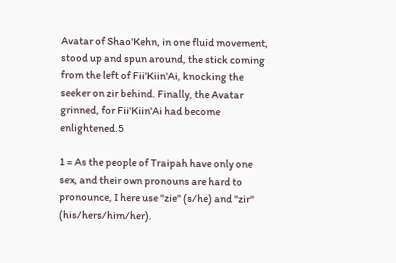Avatar of Shao'Kehn, in one fluid movement, stood up and spun around, the stick coming from the left of Fii'Kiin'Ai, knocking the seeker on zir behind. Finally, the Avatar grinned, for Fii'Kiin'Ai had become enlightened.5

1 = As the people of Traipah have only one sex, and their own pronouns are hard to pronounce, I here use "zie" (s/he) and "zir" (his/hers/him/her).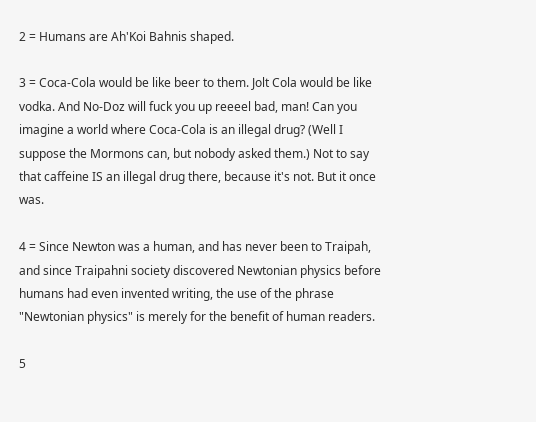2 = Humans are Ah'Koi Bahnis shaped.

3 = Coca-Cola would be like beer to them. Jolt Cola would be like vodka. And No-Doz will fuck you up reeeel bad, man! Can you imagine a world where Coca-Cola is an illegal drug? (Well I suppose the Mormons can, but nobody asked them.) Not to say that caffeine IS an illegal drug there, because it's not. But it once was.

4 = Since Newton was a human, and has never been to Traipah, and since Traipahni society discovered Newtonian physics before humans had even invented writing, the use of the phrase "Newtonian physics" is merely for the benefit of human readers.

5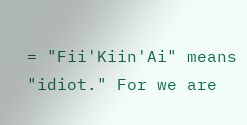= "Fii'Kiin'Ai" means "idiot." For we are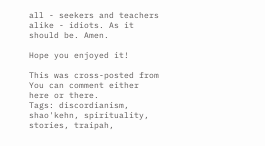all - seekers and teachers alike - idiots. As it should be. Amen.

Hope you enjoyed it!

This was cross-posted from
You can comment either here or there.
Tags: discordianism, shao'kehn, spirituality, stories, traipah,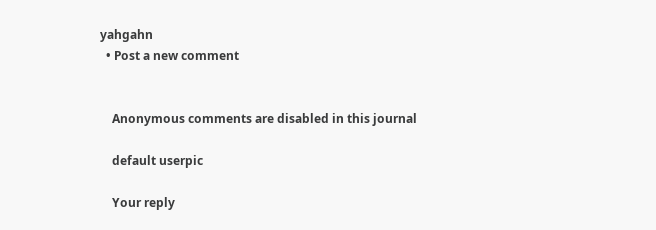yahgahn
  • Post a new comment


    Anonymous comments are disabled in this journal

    default userpic

    Your reply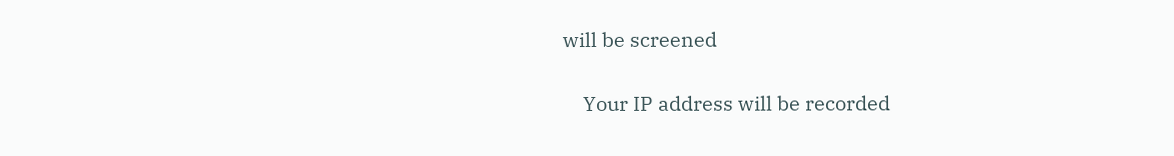will be screened

    Your IP address will be recorded